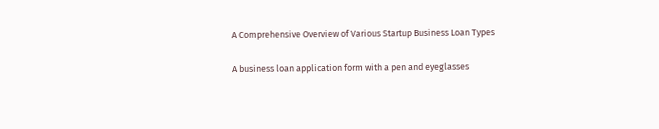A Comprehensive Overview of Various Startup Business Loan Types

A business loan application form with a pen and eyeglasses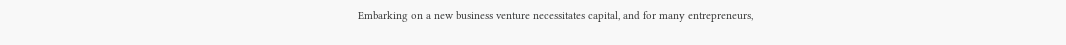Embarking on a new business venture necessitates capital, and for many entrepreneurs,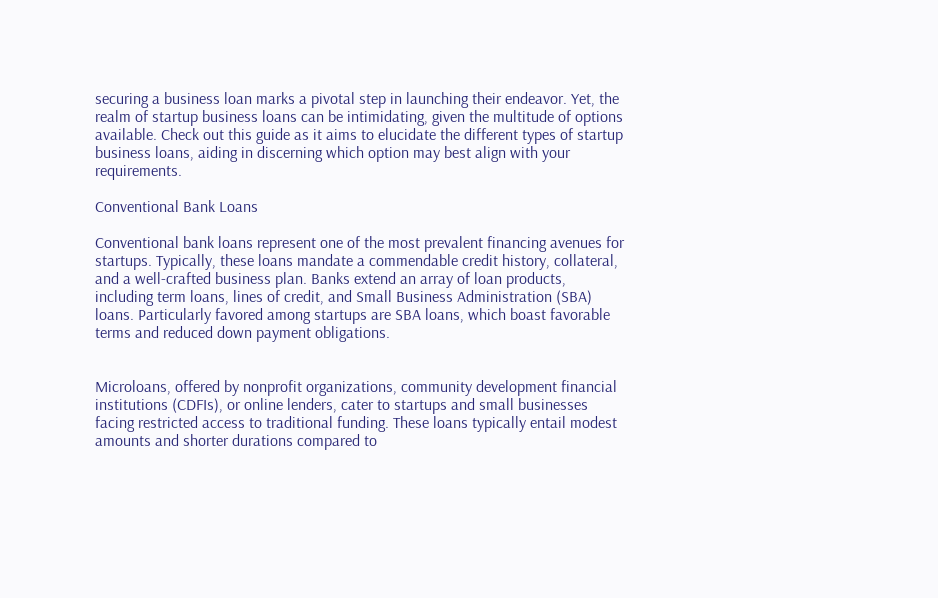securing a business loan marks a pivotal step in launching their endeavor. Yet, the realm of startup business loans can be intimidating, given the multitude of options available. Check out this guide as it aims to elucidate the different types of startup business loans, aiding in discerning which option may best align with your requirements.

Conventional Bank Loans

Conventional bank loans represent one of the most prevalent financing avenues for startups. Typically, these loans mandate a commendable credit history, collateral, and a well-crafted business plan. Banks extend an array of loan products, including term loans, lines of credit, and Small Business Administration (SBA) loans. Particularly favored among startups are SBA loans, which boast favorable terms and reduced down payment obligations.


Microloans, offered by nonprofit organizations, community development financial institutions (CDFIs), or online lenders, cater to startups and small businesses facing restricted access to traditional funding. These loans typically entail modest amounts and shorter durations compared to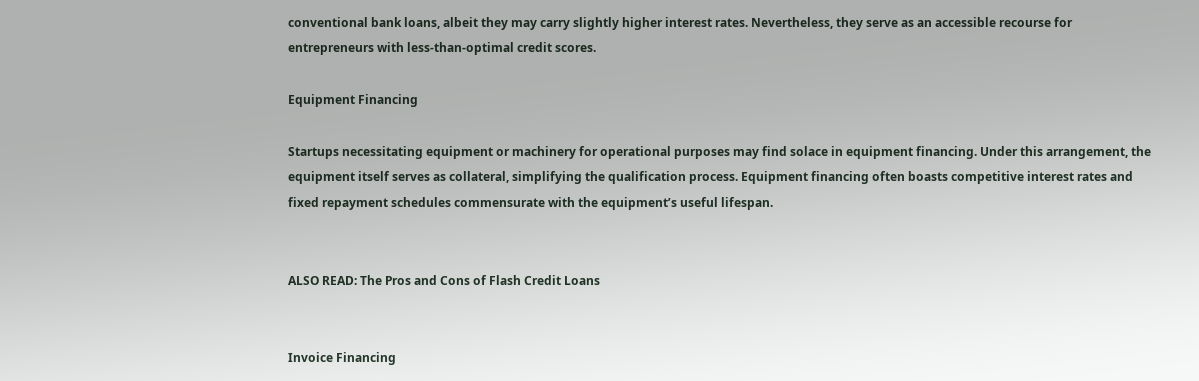conventional bank loans, albeit they may carry slightly higher interest rates. Nevertheless, they serve as an accessible recourse for entrepreneurs with less-than-optimal credit scores.

Equipment Financing

Startups necessitating equipment or machinery for operational purposes may find solace in equipment financing. Under this arrangement, the equipment itself serves as collateral, simplifying the qualification process. Equipment financing often boasts competitive interest rates and fixed repayment schedules commensurate with the equipment’s useful lifespan.


ALSO READ: The Pros and Cons of Flash Credit Loans


Invoice Financing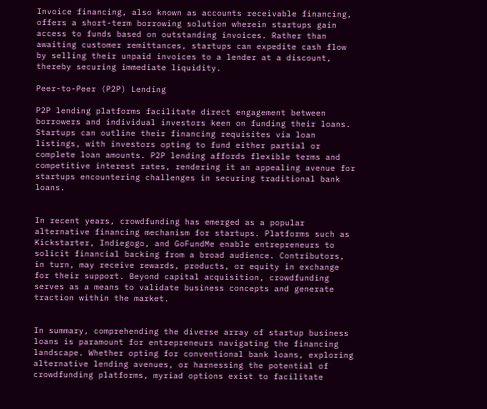Invoice financing, also known as accounts receivable financing, offers a short-term borrowing solution wherein startups gain access to funds based on outstanding invoices. Rather than awaiting customer remittances, startups can expedite cash flow by selling their unpaid invoices to a lender at a discount, thereby securing immediate liquidity.

Peer-to-Peer (P2P) Lending

P2P lending platforms facilitate direct engagement between borrowers and individual investors keen on funding their loans. Startups can outline their financing requisites via loan listings, with investors opting to fund either partial or complete loan amounts. P2P lending affords flexible terms and competitive interest rates, rendering it an appealing avenue for startups encountering challenges in securing traditional bank loans.


In recent years, crowdfunding has emerged as a popular alternative financing mechanism for startups. Platforms such as Kickstarter, Indiegogo, and GoFundMe enable entrepreneurs to solicit financial backing from a broad audience. Contributors, in turn, may receive rewards, products, or equity in exchange for their support. Beyond capital acquisition, crowdfunding serves as a means to validate business concepts and generate traction within the market.


In summary, comprehending the diverse array of startup business loans is paramount for entrepreneurs navigating the financing landscape. Whether opting for conventional bank loans, exploring alternative lending avenues, or harnessing the potential of crowdfunding platforms, myriad options exist to facilitate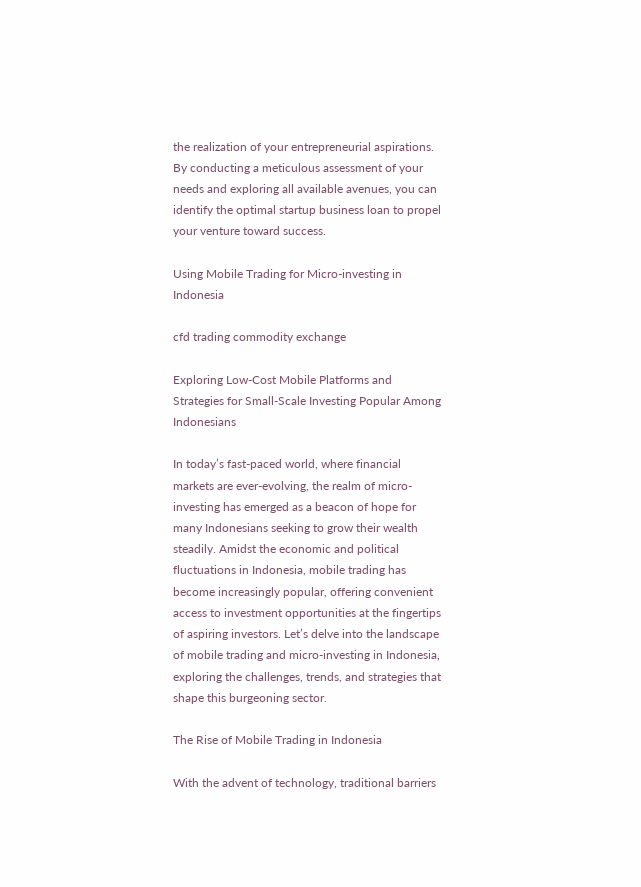the realization of your entrepreneurial aspirations. By conducting a meticulous assessment of your needs and exploring all available avenues, you can identify the optimal startup business loan to propel your venture toward success.

Using Mobile Trading for Micro-investing in Indonesia

cfd trading commodity exchange

Exploring Low-Cost Mobile Platforms and Strategies for Small-Scale Investing Popular Among Indonesians

In today’s fast-paced world, where financial markets are ever-evolving, the realm of micro-investing has emerged as a beacon of hope for many Indonesians seeking to grow their wealth steadily. Amidst the economic and political fluctuations in Indonesia, mobile trading has become increasingly popular, offering convenient access to investment opportunities at the fingertips of aspiring investors. Let’s delve into the landscape of mobile trading and micro-investing in Indonesia, exploring the challenges, trends, and strategies that shape this burgeoning sector.

The Rise of Mobile Trading in Indonesia

With the advent of technology, traditional barriers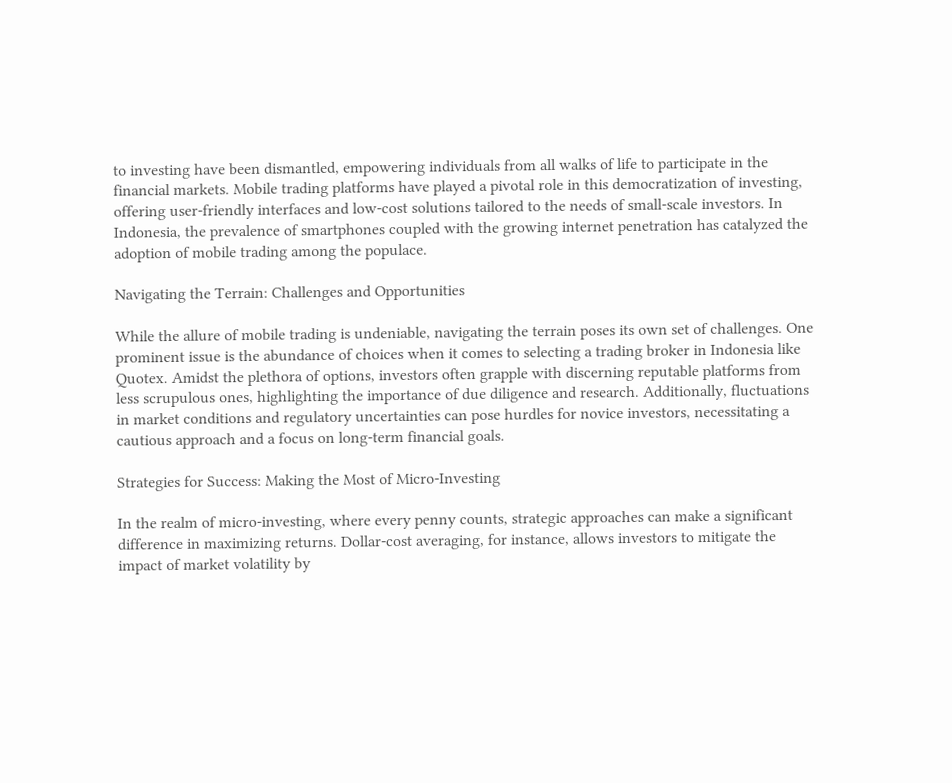to investing have been dismantled, empowering individuals from all walks of life to participate in the financial markets. Mobile trading platforms have played a pivotal role in this democratization of investing, offering user-friendly interfaces and low-cost solutions tailored to the needs of small-scale investors. In Indonesia, the prevalence of smartphones coupled with the growing internet penetration has catalyzed the adoption of mobile trading among the populace.

Navigating the Terrain: Challenges and Opportunities

While the allure of mobile trading is undeniable, navigating the terrain poses its own set of challenges. One prominent issue is the abundance of choices when it comes to selecting a trading broker in Indonesia like Quotex. Amidst the plethora of options, investors often grapple with discerning reputable platforms from less scrupulous ones, highlighting the importance of due diligence and research. Additionally, fluctuations in market conditions and regulatory uncertainties can pose hurdles for novice investors, necessitating a cautious approach and a focus on long-term financial goals.

Strategies for Success: Making the Most of Micro-Investing

In the realm of micro-investing, where every penny counts, strategic approaches can make a significant difference in maximizing returns. Dollar-cost averaging, for instance, allows investors to mitigate the impact of market volatility by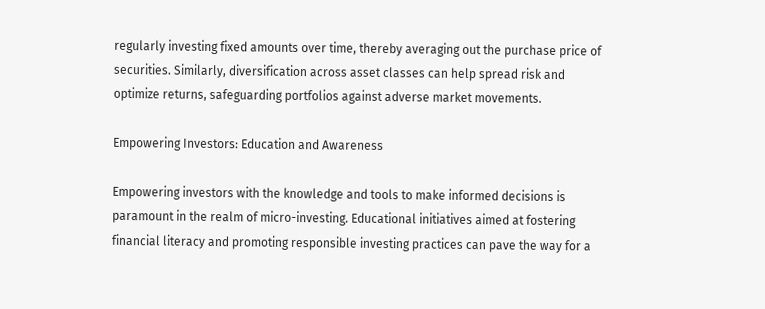regularly investing fixed amounts over time, thereby averaging out the purchase price of securities. Similarly, diversification across asset classes can help spread risk and optimize returns, safeguarding portfolios against adverse market movements.

Empowering Investors: Education and Awareness

Empowering investors with the knowledge and tools to make informed decisions is paramount in the realm of micro-investing. Educational initiatives aimed at fostering financial literacy and promoting responsible investing practices can pave the way for a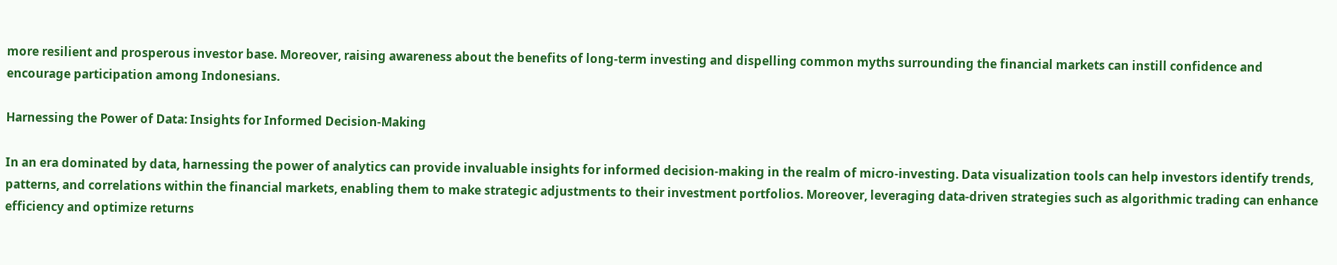more resilient and prosperous investor base. Moreover, raising awareness about the benefits of long-term investing and dispelling common myths surrounding the financial markets can instill confidence and encourage participation among Indonesians.

Harnessing the Power of Data: Insights for Informed Decision-Making

In an era dominated by data, harnessing the power of analytics can provide invaluable insights for informed decision-making in the realm of micro-investing. Data visualization tools can help investors identify trends, patterns, and correlations within the financial markets, enabling them to make strategic adjustments to their investment portfolios. Moreover, leveraging data-driven strategies such as algorithmic trading can enhance efficiency and optimize returns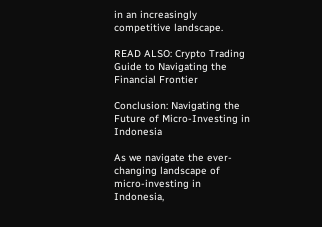in an increasingly competitive landscape.

READ ALSO: Crypto Trading Guide to Navigating the Financial Frontier

Conclusion: Navigating the Future of Micro-Investing in Indonesia

As we navigate the ever-changing landscape of micro-investing in Indonesia,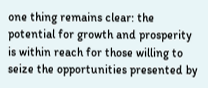one thing remains clear: the potential for growth and prosperity is within reach for those willing to seize the opportunities presented by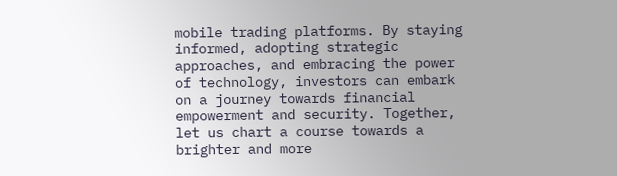mobile trading platforms. By staying informed, adopting strategic approaches, and embracing the power of technology, investors can embark on a journey towards financial empowerment and security. Together, let us chart a course towards a brighter and more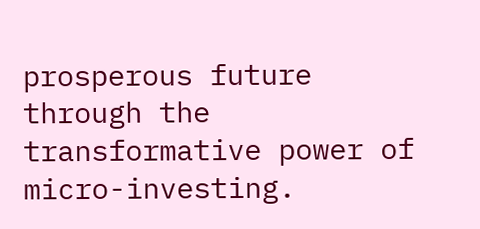prosperous future through the transformative power of micro-investing.